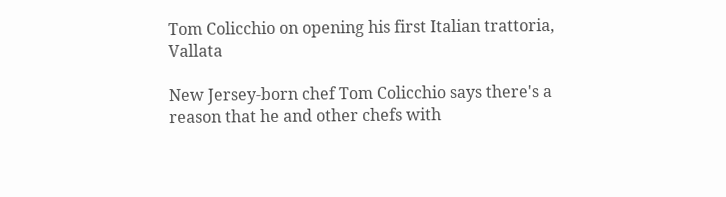Tom Colicchio on opening his first Italian trattoria, Vallata

New Jersey-born chef Tom Colicchio says there's a reason that he and other chefs with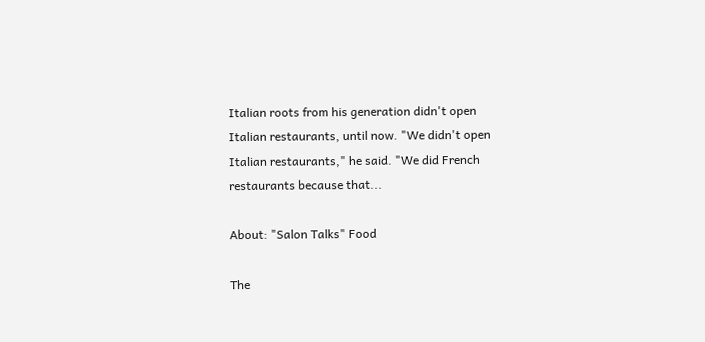Italian roots from his generation didn't open Italian restaurants, until now. "We didn't open Italian restaurants," he said. "We did French restaurants because that...

About: "Salon Talks" Food

The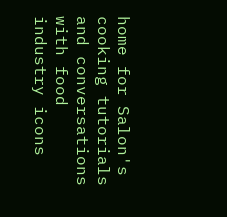home for Salon's cooking tutorials and conversations with food industry icons